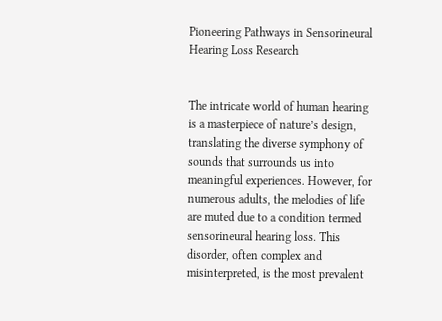Pioneering Pathways in Sensorineural Hearing Loss Research


The intricate world of human hearing is a masterpiece of nature’s design, translating the diverse symphony of sounds that surrounds us into meaningful experiences. However, for numerous adults, the melodies of life are muted due to a condition termed sensorineural hearing loss. This disorder, often complex and misinterpreted, is the most prevalent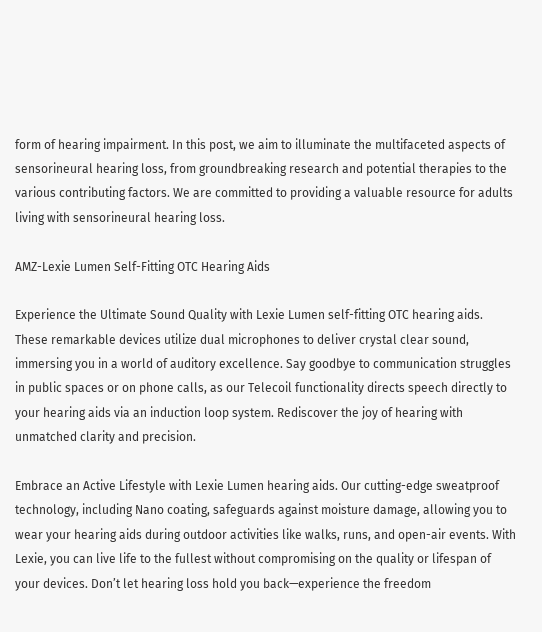form of hearing impairment. In this post, we aim to illuminate the multifaceted aspects of sensorineural hearing loss, from groundbreaking research and potential therapies to the various contributing factors. We are committed to providing a valuable resource for adults living with sensorineural hearing loss.

AMZ-Lexie Lumen Self-Fitting OTC Hearing Aids

Experience the Ultimate Sound Quality with Lexie Lumen self-fitting OTC hearing aids. These remarkable devices utilize dual microphones to deliver crystal clear sound, immersing you in a world of auditory excellence. Say goodbye to communication struggles in public spaces or on phone calls, as our Telecoil functionality directs speech directly to your hearing aids via an induction loop system. Rediscover the joy of hearing with unmatched clarity and precision.

Embrace an Active Lifestyle with Lexie Lumen hearing aids. Our cutting-edge sweatproof technology, including Nano coating, safeguards against moisture damage, allowing you to wear your hearing aids during outdoor activities like walks, runs, and open-air events. With Lexie, you can live life to the fullest without compromising on the quality or lifespan of your devices. Don’t let hearing loss hold you back—experience the freedom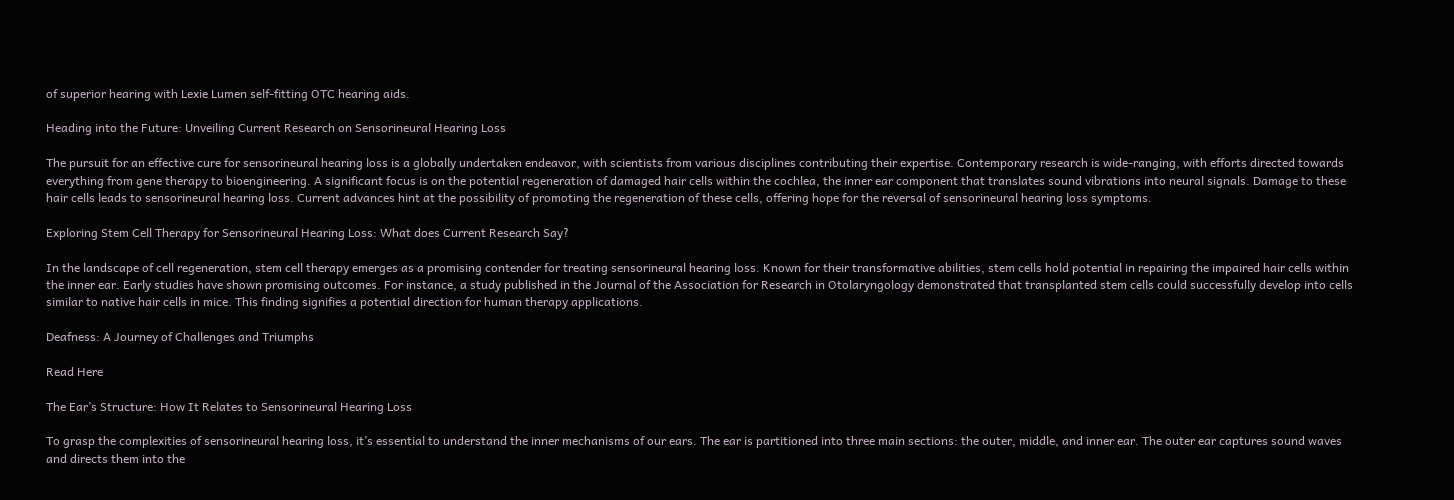of superior hearing with Lexie Lumen self-fitting OTC hearing aids.

Heading into the Future: Unveiling Current Research on Sensorineural Hearing Loss

The pursuit for an effective cure for sensorineural hearing loss is a globally undertaken endeavor, with scientists from various disciplines contributing their expertise. Contemporary research is wide-ranging, with efforts directed towards everything from gene therapy to bioengineering. A significant focus is on the potential regeneration of damaged hair cells within the cochlea, the inner ear component that translates sound vibrations into neural signals. Damage to these hair cells leads to sensorineural hearing loss. Current advances hint at the possibility of promoting the regeneration of these cells, offering hope for the reversal of sensorineural hearing loss symptoms.

Exploring Stem Cell Therapy for Sensorineural Hearing Loss: What does Current Research Say?

In the landscape of cell regeneration, stem cell therapy emerges as a promising contender for treating sensorineural hearing loss. Known for their transformative abilities, stem cells hold potential in repairing the impaired hair cells within the inner ear. Early studies have shown promising outcomes. For instance, a study published in the Journal of the Association for Research in Otolaryngology demonstrated that transplanted stem cells could successfully develop into cells similar to native hair cells in mice. This finding signifies a potential direction for human therapy applications.

Deafness: A Journey of Challenges and Triumphs

Read Here

The Ear’s Structure: How It Relates to Sensorineural Hearing Loss

To grasp the complexities of sensorineural hearing loss, it’s essential to understand the inner mechanisms of our ears. The ear is partitioned into three main sections: the outer, middle, and inner ear. The outer ear captures sound waves and directs them into the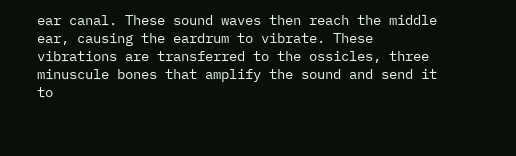ear canal. These sound waves then reach the middle ear, causing the eardrum to vibrate. These vibrations are transferred to the ossicles, three minuscule bones that amplify the sound and send it to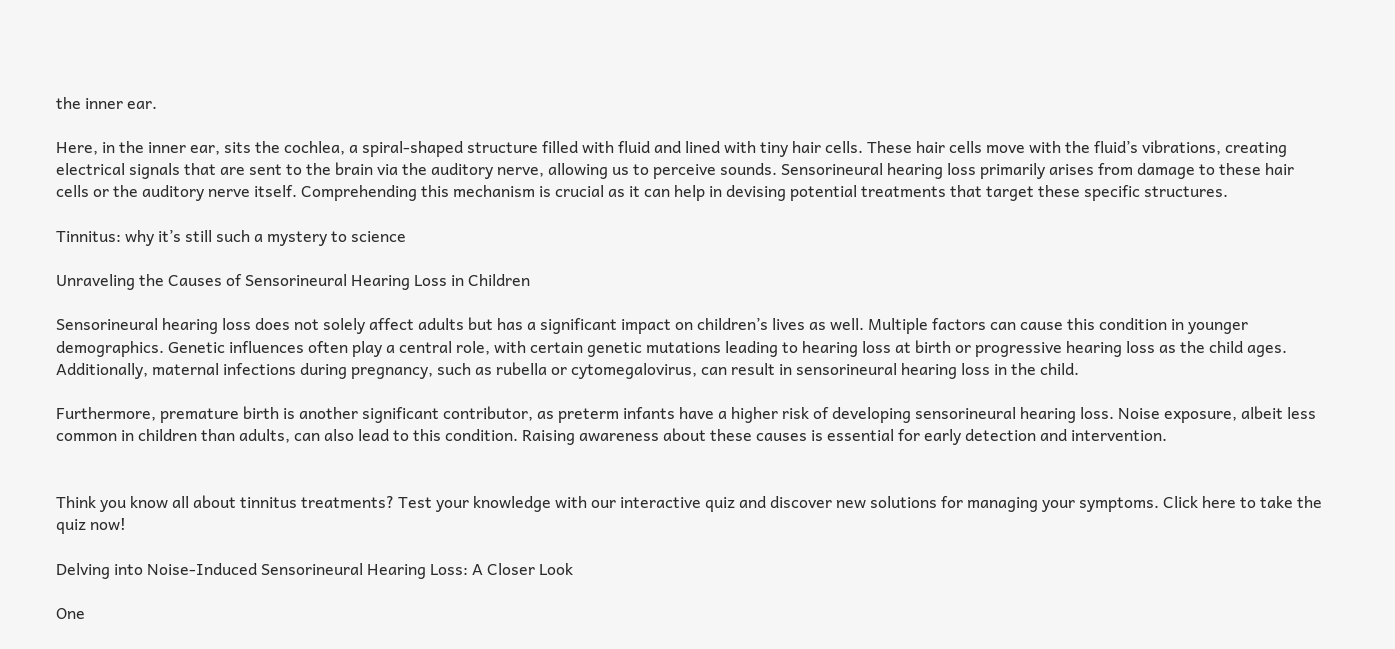the inner ear.

Here, in the inner ear, sits the cochlea, a spiral-shaped structure filled with fluid and lined with tiny hair cells. These hair cells move with the fluid’s vibrations, creating electrical signals that are sent to the brain via the auditory nerve, allowing us to perceive sounds. Sensorineural hearing loss primarily arises from damage to these hair cells or the auditory nerve itself. Comprehending this mechanism is crucial as it can help in devising potential treatments that target these specific structures.

Tinnitus: why it’s still such a mystery to science

Unraveling the Causes of Sensorineural Hearing Loss in Children

Sensorineural hearing loss does not solely affect adults but has a significant impact on children’s lives as well. Multiple factors can cause this condition in younger demographics. Genetic influences often play a central role, with certain genetic mutations leading to hearing loss at birth or progressive hearing loss as the child ages. Additionally, maternal infections during pregnancy, such as rubella or cytomegalovirus, can result in sensorineural hearing loss in the child.

Furthermore, premature birth is another significant contributor, as preterm infants have a higher risk of developing sensorineural hearing loss. Noise exposure, albeit less common in children than adults, can also lead to this condition. Raising awareness about these causes is essential for early detection and intervention.


Think you know all about tinnitus treatments? Test your knowledge with our interactive quiz and discover new solutions for managing your symptoms. Click here to take the quiz now!

Delving into Noise-Induced Sensorineural Hearing Loss: A Closer Look

One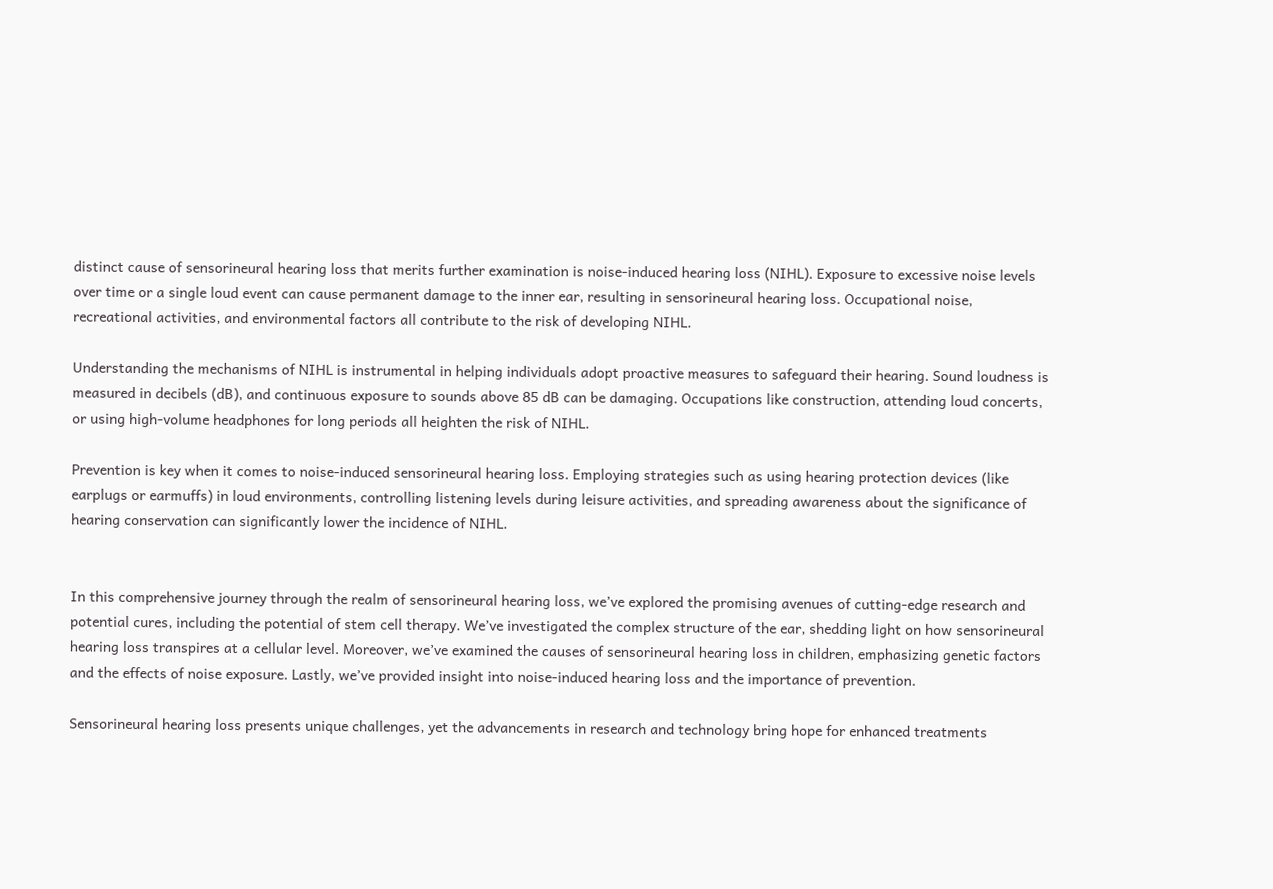distinct cause of sensorineural hearing loss that merits further examination is noise-induced hearing loss (NIHL). Exposure to excessive noise levels over time or a single loud event can cause permanent damage to the inner ear, resulting in sensorineural hearing loss. Occupational noise, recreational activities, and environmental factors all contribute to the risk of developing NIHL.

Understanding the mechanisms of NIHL is instrumental in helping individuals adopt proactive measures to safeguard their hearing. Sound loudness is measured in decibels (dB), and continuous exposure to sounds above 85 dB can be damaging. Occupations like construction, attending loud concerts, or using high-volume headphones for long periods all heighten the risk of NIHL.

Prevention is key when it comes to noise-induced sensorineural hearing loss. Employing strategies such as using hearing protection devices (like earplugs or earmuffs) in loud environments, controlling listening levels during leisure activities, and spreading awareness about the significance of hearing conservation can significantly lower the incidence of NIHL.


In this comprehensive journey through the realm of sensorineural hearing loss, we’ve explored the promising avenues of cutting-edge research and potential cures, including the potential of stem cell therapy. We’ve investigated the complex structure of the ear, shedding light on how sensorineural hearing loss transpires at a cellular level. Moreover, we’ve examined the causes of sensorineural hearing loss in children, emphasizing genetic factors and the effects of noise exposure. Lastly, we’ve provided insight into noise-induced hearing loss and the importance of prevention.

Sensorineural hearing loss presents unique challenges, yet the advancements in research and technology bring hope for enhanced treatments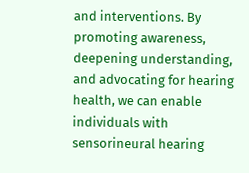and interventions. By promoting awareness, deepening understanding, and advocating for hearing health, we can enable individuals with sensorineural hearing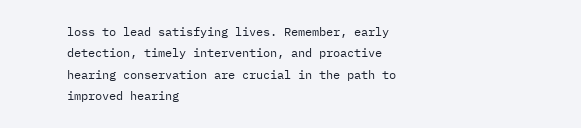loss to lead satisfying lives. Remember, early detection, timely intervention, and proactive hearing conservation are crucial in the path to improved hearing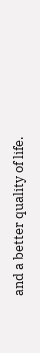and a better quality of life.